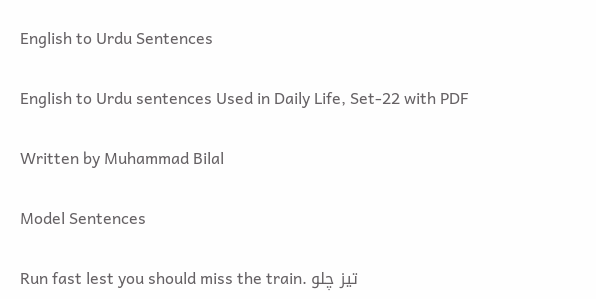English to Urdu Sentences

English to Urdu sentences Used in Daily Life, Set-22 with PDF

Written by Muhammad Bilal

Model Sentences

Run fast lest you should miss the train. تیز چلو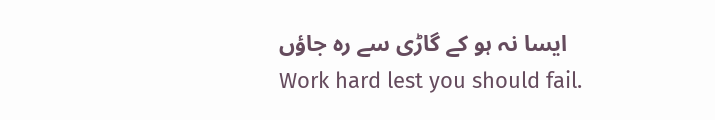ایسا نہ ہو کے گاڑی سے رہ جاؤں
Work hard lest you should fail.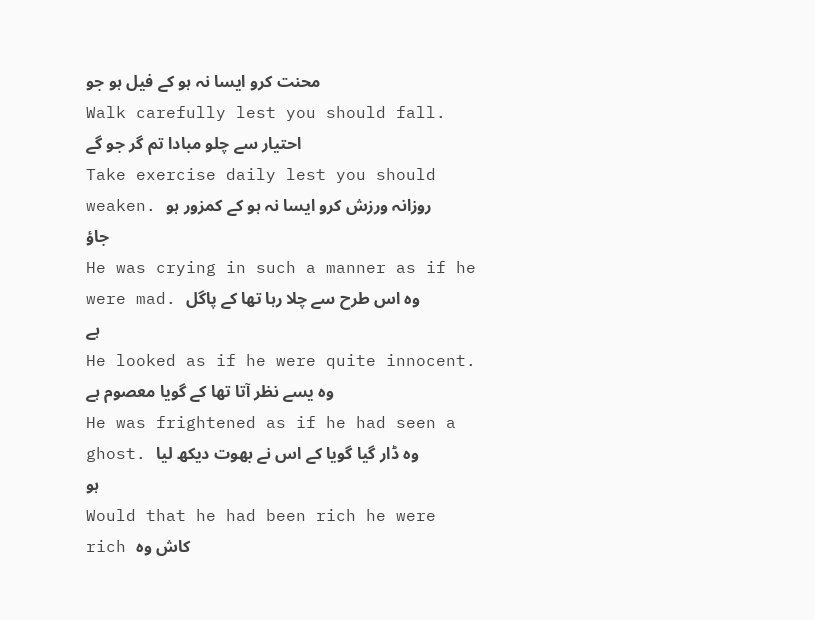محنت کرو ایسا نہ ہو کے فیل ہو جو
Walk carefully lest you should fall.  احتیار سے چلو مبادا تم گر جو گے
Take exercise daily lest you should weaken. روزانہ ورزش کرو ایسا نہ ہو کے کمزور ہو جاؤ
He was crying in such a manner as if he were mad. وہ اس طرح سے چلا رہا تھا کے پاگل ہے
He looked as if he were quite innocent. وہ یسے نظر آتا تھا کے گویا معصوم ہے
He was frightened as if he had seen a ghost. وہ ڈار گیا گویا کے اس نے بھوت دیکھ لیا ہو
Would that he had been rich he were rich کاش وہ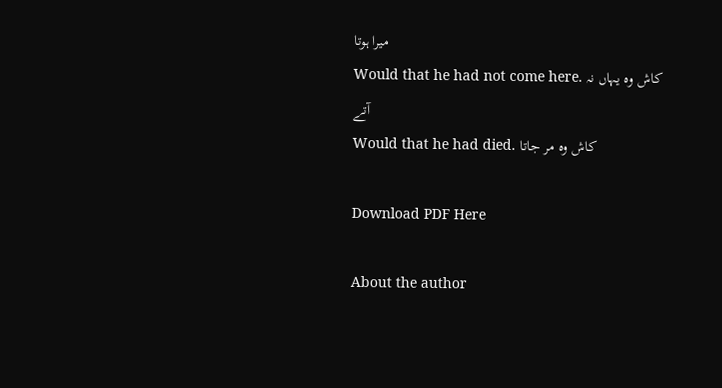میرا ہوتا
Would that he had not come here. کاش وہ یہاں نہ آتے
Would that he had died. کاش وہ مر جاتا

Download PDF Here

About the author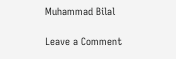Muhammad Bilal

Leave a Comment